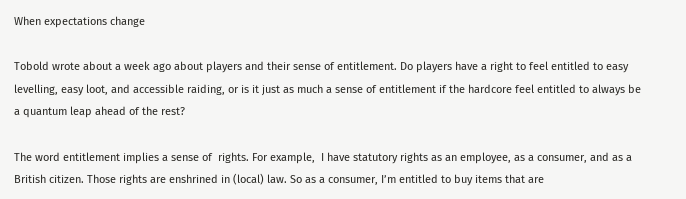When expectations change

Tobold wrote about a week ago about players and their sense of entitlement. Do players have a right to feel entitled to easy levelling, easy loot, and accessible raiding, or is it just as much a sense of entitlement if the hardcore feel entitled to always be a quantum leap ahead of the rest?

The word entitlement implies a sense of  rights. For example,  I have statutory rights as an employee, as a consumer, and as a British citizen. Those rights are enshrined in (local) law. So as a consumer, I’m entitled to buy items that are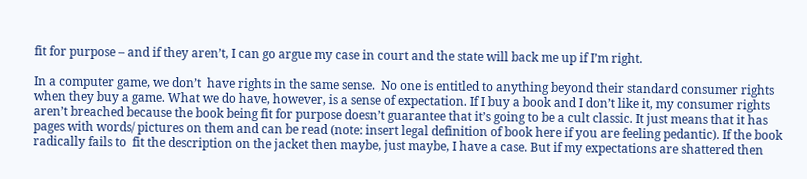fit for purpose – and if they aren’t, I can go argue my case in court and the state will back me up if I’m right.

In a computer game, we don’t  have rights in the same sense.  No one is entitled to anything beyond their standard consumer rights when they buy a game. What we do have, however, is a sense of expectation. If I buy a book and I don’t like it, my consumer rights aren’t breached because the book being fit for purpose doesn’t guarantee that it’s going to be a cult classic. It just means that it has pages with words/ pictures on them and can be read (note: insert legal definition of book here if you are feeling pedantic). If the book radically fails to  fit the description on the jacket then maybe, just maybe, I have a case. But if my expectations are shattered then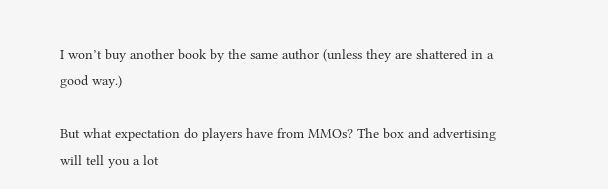I won’t buy another book by the same author (unless they are shattered in a good way.)

But what expectation do players have from MMOs? The box and advertising will tell you a lot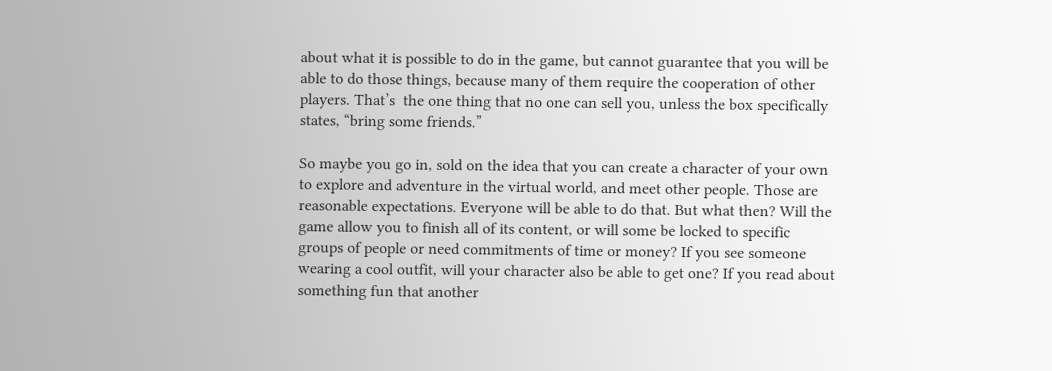about what it is possible to do in the game, but cannot guarantee that you will be able to do those things, because many of them require the cooperation of other players. That’s  the one thing that no one can sell you, unless the box specifically states, “bring some friends.”

So maybe you go in, sold on the idea that you can create a character of your own to explore and adventure in the virtual world, and meet other people. Those are reasonable expectations. Everyone will be able to do that. But what then? Will the game allow you to finish all of its content, or will some be locked to specific groups of people or need commitments of time or money? If you see someone wearing a cool outfit, will your character also be able to get one? If you read about something fun that another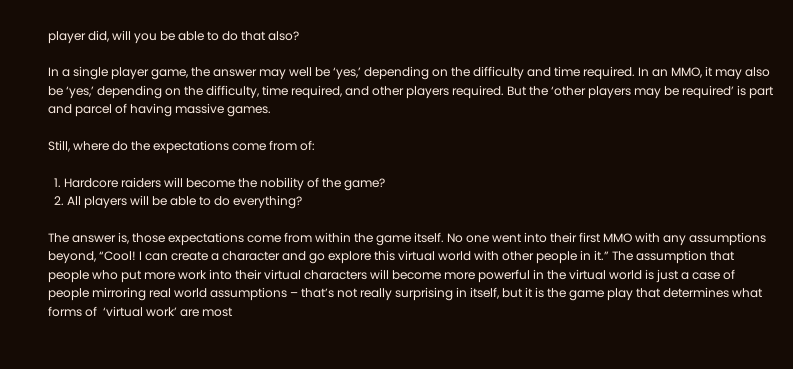player did, will you be able to do that also?

In a single player game, the answer may well be ‘yes,’ depending on the difficulty and time required. In an MMO, it may also be ‘yes,’ depending on the difficulty, time required, and other players required. But the ‘other players may be required’ is part and parcel of having massive games.

Still, where do the expectations come from of:

  1. Hardcore raiders will become the nobility of the game?
  2. All players will be able to do everything?

The answer is, those expectations come from within the game itself. No one went into their first MMO with any assumptions beyond, “Cool! I can create a character and go explore this virtual world with other people in it.” The assumption that people who put more work into their virtual characters will become more powerful in the virtual world is just a case of people mirroring real world assumptions – that’s not really surprising in itself, but it is the game play that determines what forms of  ‘virtual work’ are most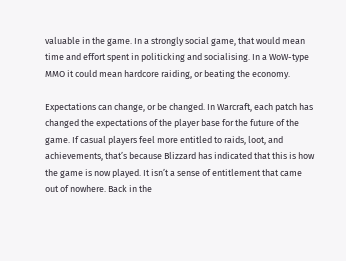valuable in the game. In a strongly social game, that would mean time and effort spent in politicking and socialising. In a WoW-type MMO it could mean hardcore raiding, or beating the economy.

Expectations can change, or be changed. In Warcraft, each patch has changed the expectations of the player base for the future of the game. If casual players feel more entitled to raids, loot, and achievements, that’s because Blizzard has indicated that this is how the game is now played. It isn’t a sense of entitlement that came out of nowhere. Back in the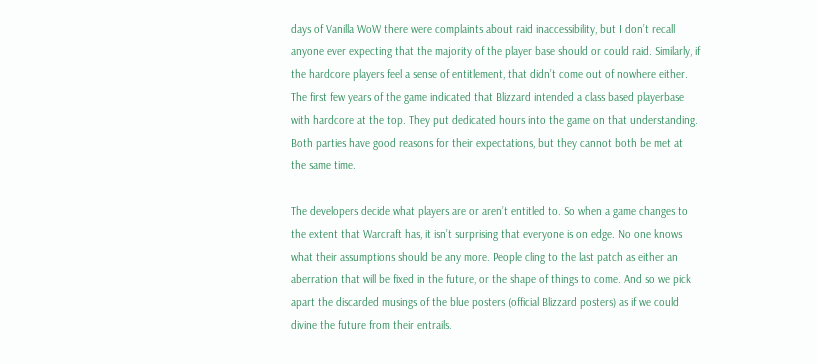days of Vanilla WoW there were complaints about raid inaccessibility, but I don’t recall anyone ever expecting that the majority of the player base should or could raid. Similarly, if the hardcore players feel a sense of entitlement, that didn’t come out of nowhere either. The first few years of the game indicated that Blizzard intended a class based playerbase with hardcore at the top. They put dedicated hours into the game on that understanding. Both parties have good reasons for their expectations, but they cannot both be met at the same time.

The developers decide what players are or aren’t entitled to. So when a game changes to the extent that Warcraft has, it isn’t surprising that everyone is on edge. No one knows what their assumptions should be any more. People cling to the last patch as either an aberration that will be fixed in the future, or the shape of things to come. And so we pick apart the discarded musings of the blue posters (official Blizzard posters) as if we could divine the future from their entrails.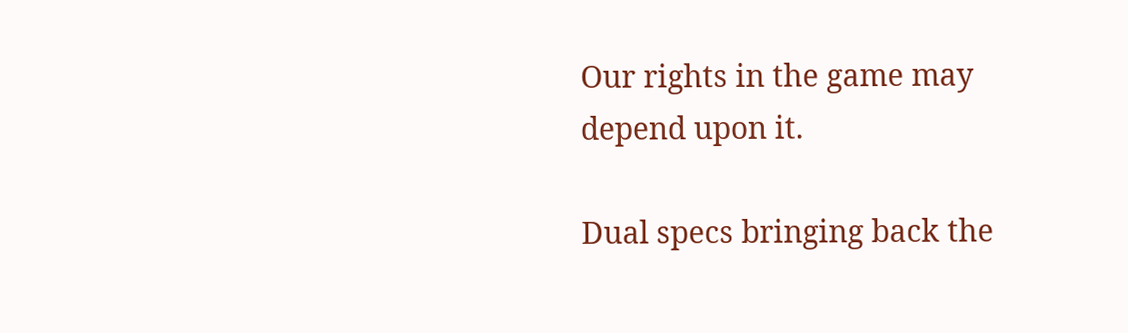Our rights in the game may depend upon it.

Dual specs bringing back the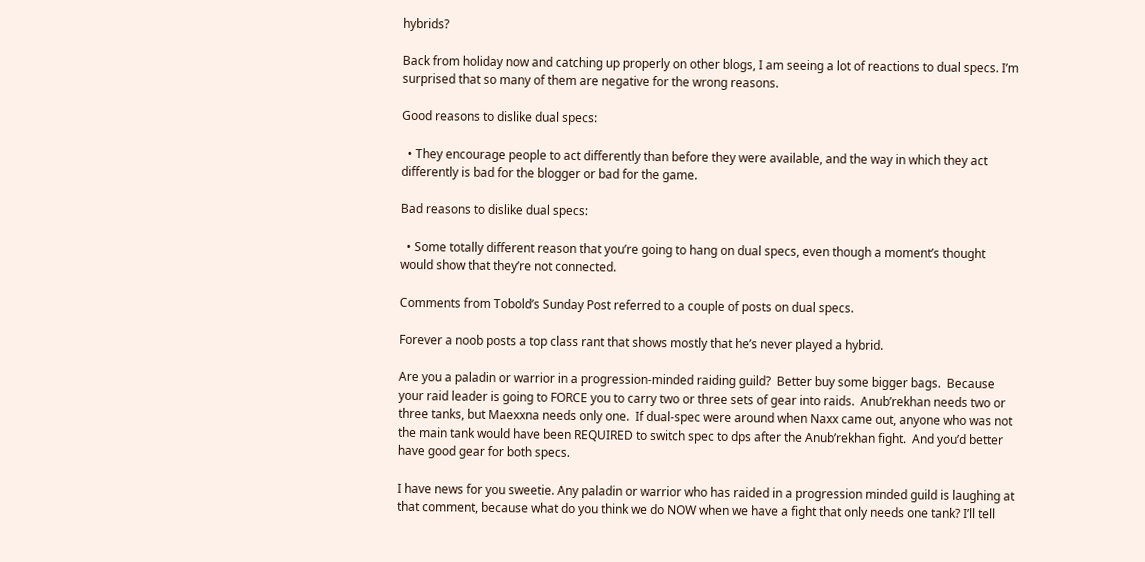hybrids?

Back from holiday now and catching up properly on other blogs, I am seeing a lot of reactions to dual specs. I’m surprised that so many of them are negative for the wrong reasons.

Good reasons to dislike dual specs:

  • They encourage people to act differently than before they were available, and the way in which they act differently is bad for the blogger or bad for the game.

Bad reasons to dislike dual specs:

  • Some totally different reason that you’re going to hang on dual specs, even though a moment’s thought would show that they’re not connected.

Comments from Tobold’s Sunday Post referred to a couple of posts on dual specs.

Forever a noob posts a top class rant that shows mostly that he’s never played a hybrid.

Are you a paladin or warrior in a progression-minded raiding guild?  Better buy some bigger bags.  Because your raid leader is going to FORCE you to carry two or three sets of gear into raids.  Anub’rekhan needs two or three tanks, but Maexxna needs only one.  If dual-spec were around when Naxx came out, anyone who was not the main tank would have been REQUIRED to switch spec to dps after the Anub’rekhan fight.  And you’d better have good gear for both specs.

I have news for you sweetie. Any paladin or warrior who has raided in a progression minded guild is laughing at that comment, because what do you think we do NOW when we have a fight that only needs one tank? I’ll tell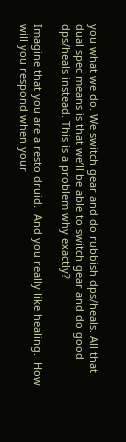you what we do. We switch gear and do rubbish dps/heals. All that dual spec means is that we’ll be able to switch gear and do good dps/heals instead. This is a problem why exactly?

Imagine that you are a resto druid.  And you really like healing.  How will you respond when your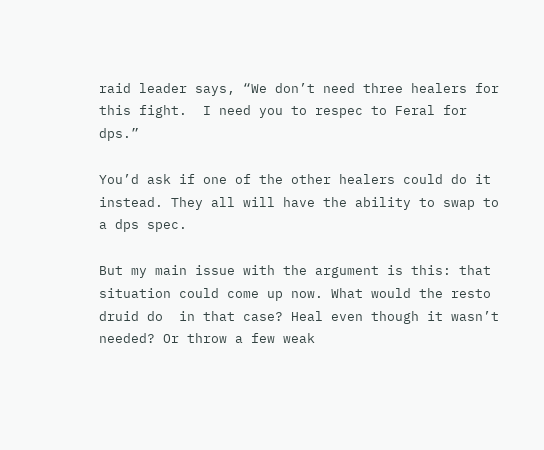raid leader says, “We don’t need three healers for this fight.  I need you to respec to Feral for dps.”

You’d ask if one of the other healers could do it instead. They all will have the ability to swap to a dps spec.

But my main issue with the argument is this: that situation could come up now. What would the resto druid do  in that case? Heal even though it wasn’t needed? Or throw a few weak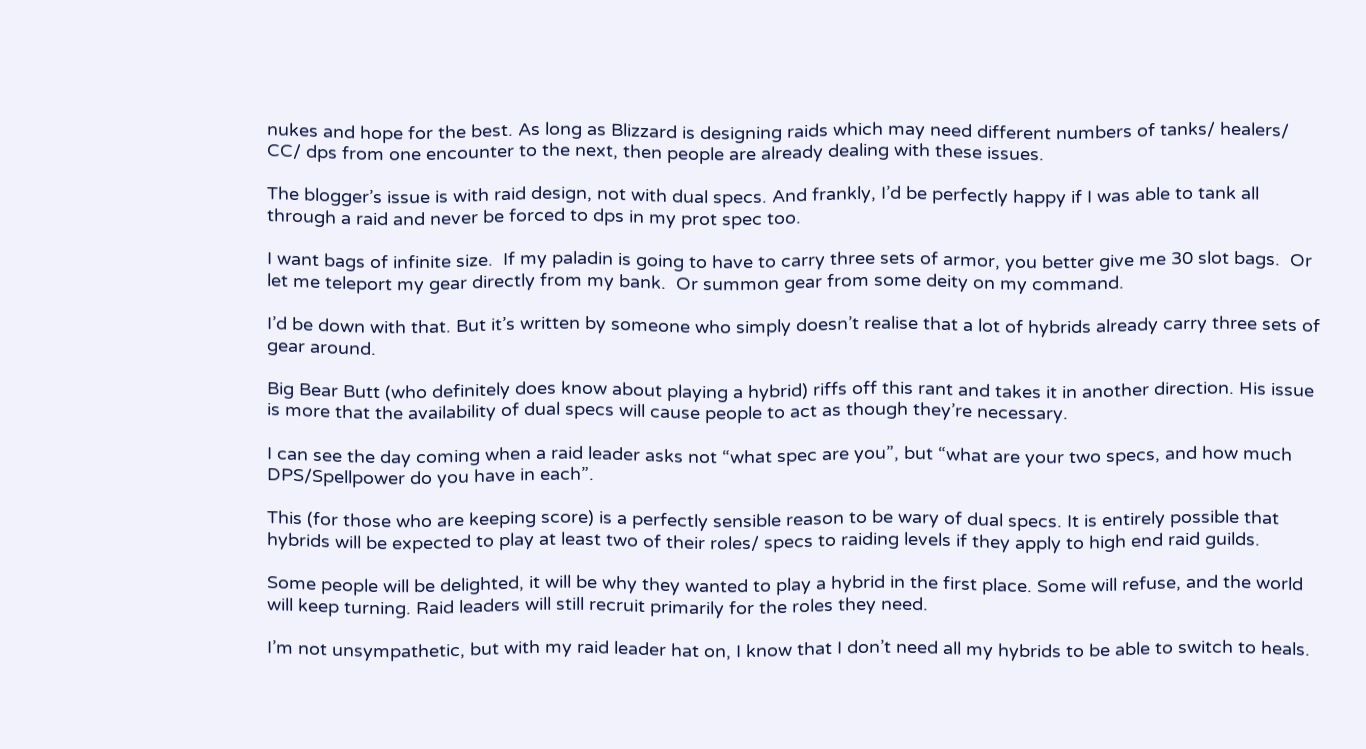nukes and hope for the best. As long as Blizzard is designing raids which may need different numbers of tanks/ healers/ CC/ dps from one encounter to the next, then people are already dealing with these issues.

The blogger’s issue is with raid design, not with dual specs. And frankly, I’d be perfectly happy if I was able to tank all through a raid and never be forced to dps in my prot spec too.

I want bags of infinite size.  If my paladin is going to have to carry three sets of armor, you better give me 30 slot bags.  Or let me teleport my gear directly from my bank.  Or summon gear from some deity on my command.

I’d be down with that. But it’s written by someone who simply doesn’t realise that a lot of hybrids already carry three sets of gear around.

Big Bear Butt (who definitely does know about playing a hybrid) riffs off this rant and takes it in another direction. His issue is more that the availability of dual specs will cause people to act as though they’re necessary.

I can see the day coming when a raid leader asks not “what spec are you”, but “what are your two specs, and how much DPS/Spellpower do you have in each”.

This (for those who are keeping score) is a perfectly sensible reason to be wary of dual specs. It is entirely possible that hybrids will be expected to play at least two of their roles/ specs to raiding levels if they apply to high end raid guilds.

Some people will be delighted, it will be why they wanted to play a hybrid in the first place. Some will refuse, and the world will keep turning. Raid leaders will still recruit primarily for the roles they need.

I’m not unsympathetic, but with my raid leader hat on, I know that I don’t need all my hybrids to be able to switch to heals.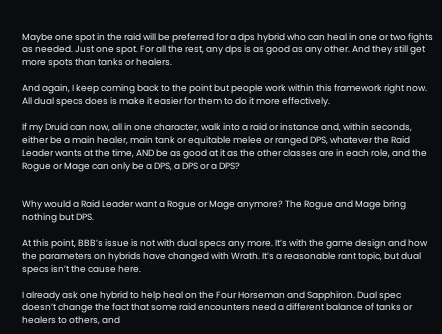Maybe one spot in the raid will be preferred for a dps hybrid who can heal in one or two fights as needed. Just one spot. For all the rest, any dps is as good as any other. And they still get more spots than tanks or healers.

And again, I keep coming back to the point but people work within this framework right now. All dual specs does is make it easier for them to do it more effectively.

If my Druid can now, all in one character, walk into a raid or instance and, within seconds, either be a main healer, main tank or equitable melee or ranged DPS, whatever the Raid Leader wants at the time, AND be as good at it as the other classes are in each role, and the Rogue or Mage can only be a DPS, a DPS or a DPS?


Why would a Raid Leader want a Rogue or Mage anymore? The Rogue and Mage bring nothing but DPS.

At this point, BBB’s issue is not with dual specs any more. It’s with the game design and how the parameters on hybrids have changed with Wrath. It’s a reasonable rant topic, but dual specs isn’t the cause here.

I already ask one hybrid to help heal on the Four Horseman and Sapphiron. Dual spec doesn’t change the fact that some raid encounters need a different balance of tanks or healers to others, and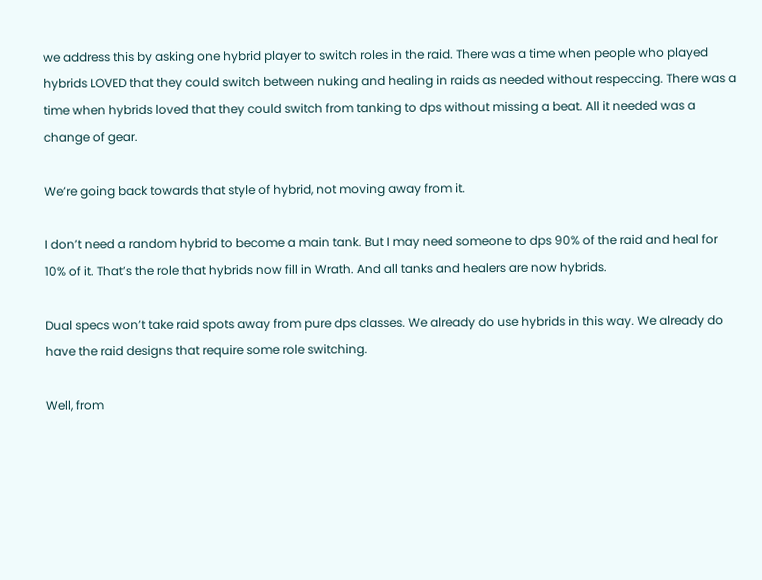we address this by asking one hybrid player to switch roles in the raid. There was a time when people who played hybrids LOVED that they could switch between nuking and healing in raids as needed without respeccing. There was a time when hybrids loved that they could switch from tanking to dps without missing a beat. All it needed was a change of gear.

We’re going back towards that style of hybrid, not moving away from it.

I don’t need a random hybrid to become a main tank. But I may need someone to dps 90% of the raid and heal for 10% of it. That’s the role that hybrids now fill in Wrath. And all tanks and healers are now hybrids.

Dual specs won’t take raid spots away from pure dps classes. We already do use hybrids in this way. We already do have the raid designs that require some role switching.

Well, from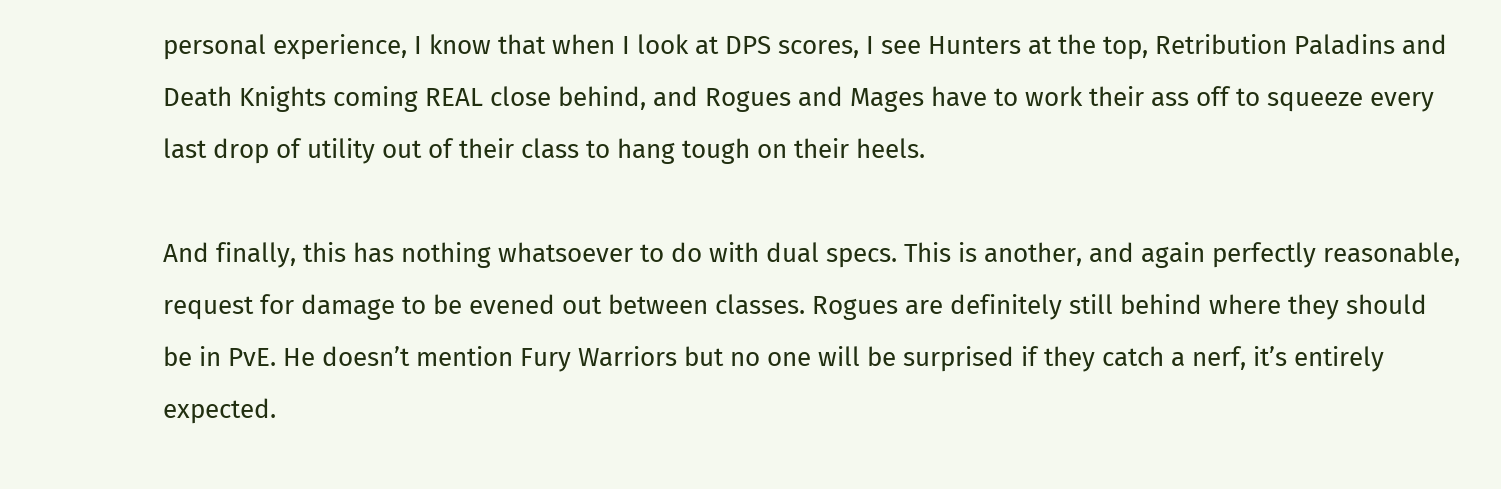personal experience, I know that when I look at DPS scores, I see Hunters at the top, Retribution Paladins and Death Knights coming REAL close behind, and Rogues and Mages have to work their ass off to squeeze every last drop of utility out of their class to hang tough on their heels.

And finally, this has nothing whatsoever to do with dual specs. This is another, and again perfectly reasonable, request for damage to be evened out between classes. Rogues are definitely still behind where they should be in PvE. He doesn’t mention Fury Warriors but no one will be surprised if they catch a nerf, it’s entirely expected.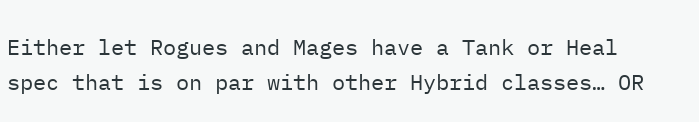Either let Rogues and Mages have a Tank or Heal spec that is on par with other Hybrid classes… OR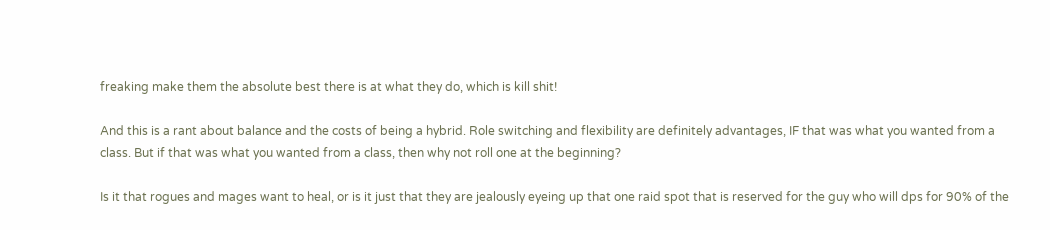freaking make them the absolute best there is at what they do, which is kill shit!

And this is a rant about balance and the costs of being a hybrid. Role switching and flexibility are definitely advantages, IF that was what you wanted from a class. But if that was what you wanted from a class, then why not roll one at the beginning?

Is it that rogues and mages want to heal, or is it just that they are jealously eyeing up that one raid spot that is reserved for the guy who will dps for 90% of the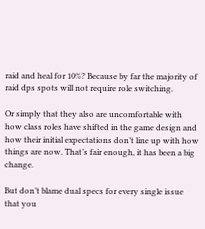raid and heal for 10%? Because by far the majority of raid dps spots will not require role switching.

Or simply that they also are uncomfortable with how class roles have shifted in the game design and how their initial expectations don’t line up with how things are now. That’s fair enough, it has been a big change.

But don’t blame dual specs for every single issue that you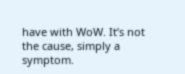have with WoW. It’s not the cause, simply a symptom.